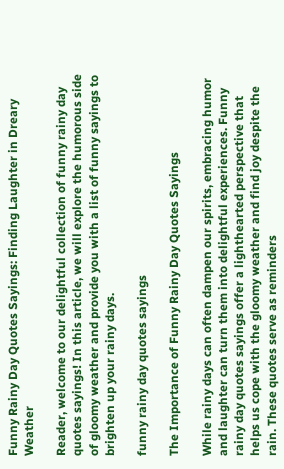Funny Rainy Day Quotes Sayings: Finding Laughter in Dreary Weather

Reader, welcome to our delightful collection of funny rainy day quotes sayings! In this article, we will explore the humorous side of gloomy weather and provide you with a list of funny sayings to brighten up your rainy days.

funny rainy day quotes sayings

The Importance of Funny Rainy Day Quotes Sayings

While rainy days can often dampen our spirits, embracing humor and laughter can turn them into delightful experiences. Funny rainy day quotes sayings offer a lighthearted perspective that helps us cope with the gloomy weather and find joy despite the rain. These quotes serve as reminders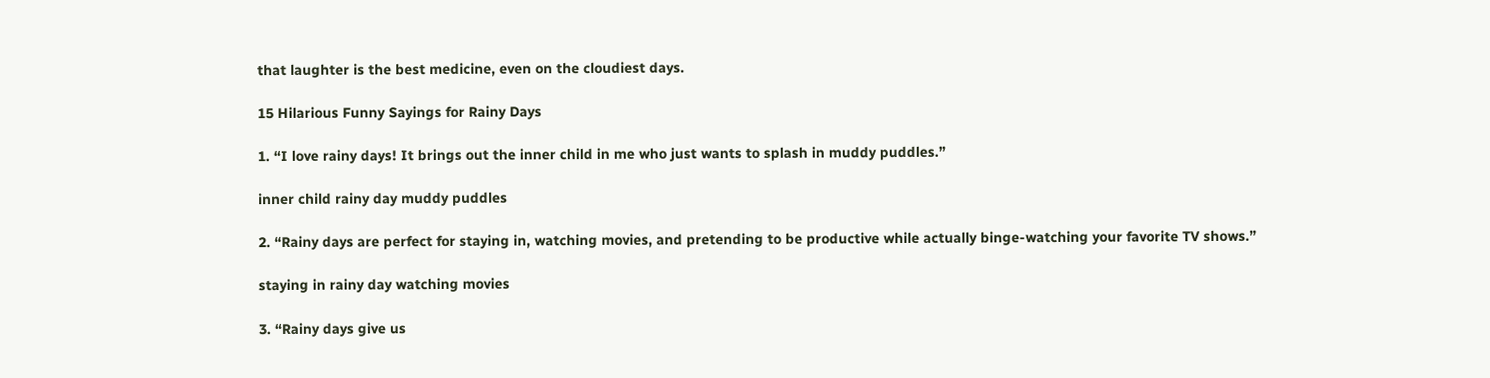that laughter is the best medicine, even on the cloudiest days.

15 Hilarious Funny Sayings for Rainy Days

1. “I love rainy days! It brings out the inner child in me who just wants to splash in muddy puddles.”

inner child rainy day muddy puddles

2. “Rainy days are perfect for staying in, watching movies, and pretending to be productive while actually binge-watching your favorite TV shows.”

staying in rainy day watching movies

3. “Rainy days give us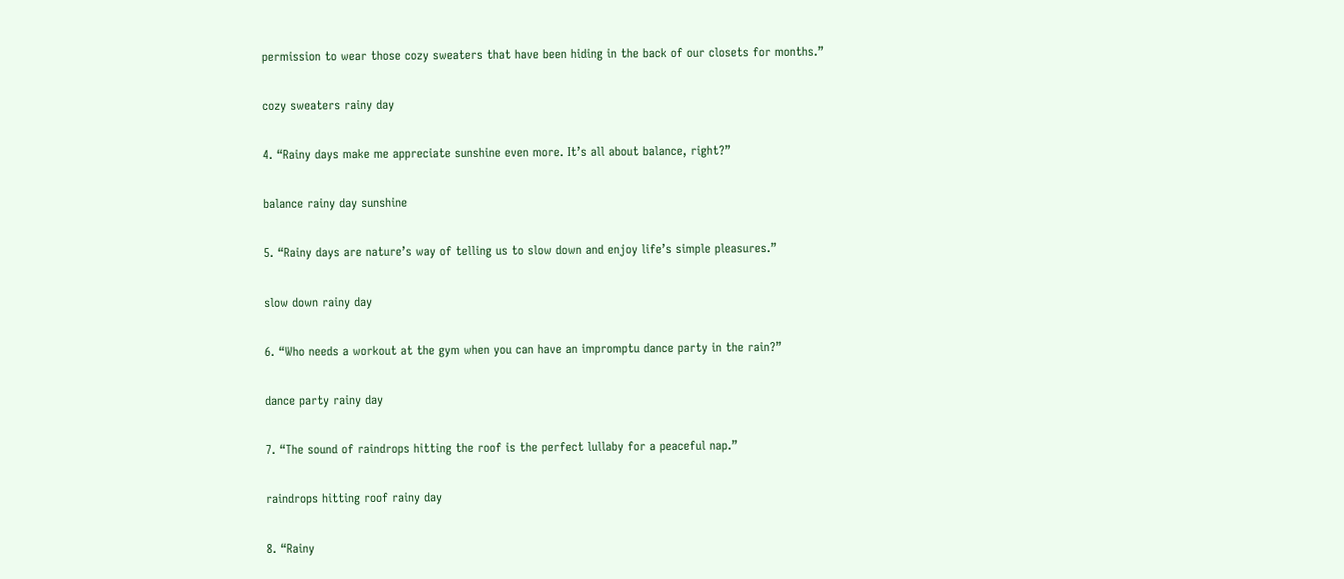permission to wear those cozy sweaters that have been hiding in the back of our closets for months.”

cozy sweaters rainy day

4. “Rainy days make me appreciate sunshine even more. It’s all about balance, right?”

balance rainy day sunshine

5. “Rainy days are nature’s way of telling us to slow down and enjoy life’s simple pleasures.”

slow down rainy day

6. “Who needs a workout at the gym when you can have an impromptu dance party in the rain?”

dance party rainy day

7. “The sound of raindrops hitting the roof is the perfect lullaby for a peaceful nap.”

raindrops hitting roof rainy day

8. “Rainy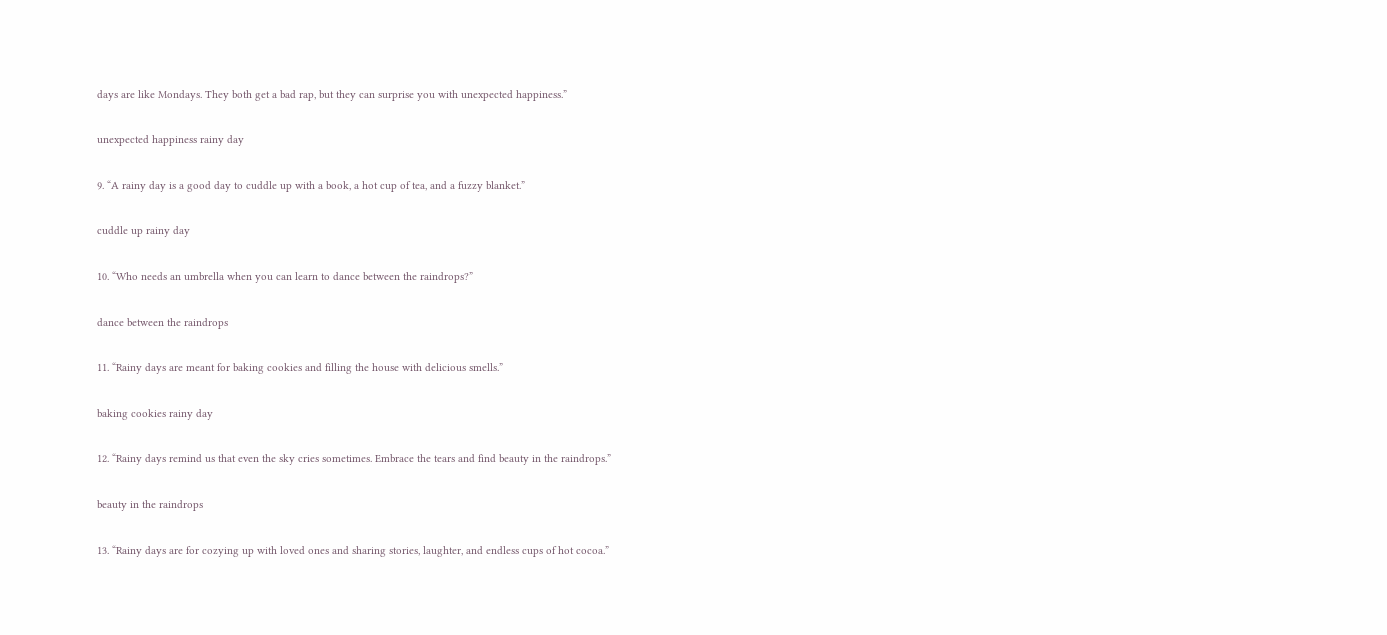days are like Mondays. They both get a bad rap, but they can surprise you with unexpected happiness.”

unexpected happiness rainy day

9. “A rainy day is a good day to cuddle up with a book, a hot cup of tea, and a fuzzy blanket.”

cuddle up rainy day

10. “Who needs an umbrella when you can learn to dance between the raindrops?”

dance between the raindrops

11. “Rainy days are meant for baking cookies and filling the house with delicious smells.”

baking cookies rainy day

12. “Rainy days remind us that even the sky cries sometimes. Embrace the tears and find beauty in the raindrops.”

beauty in the raindrops

13. “Rainy days are for cozying up with loved ones and sharing stories, laughter, and endless cups of hot cocoa.”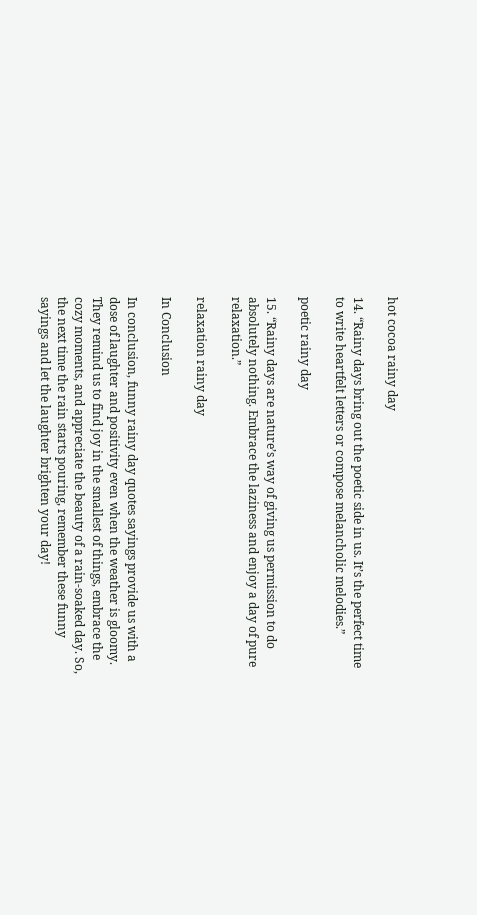hot cocoa rainy day

14. “Rainy days bring out the poetic side in us. It’s the perfect time to write heartfelt letters or compose melancholic melodies.”

poetic rainy day

15. “Rainy days are nature’s way of giving us permission to do absolutely nothing. Embrace the laziness and enjoy a day of pure relaxation.”

relaxation rainy day

In Conclusion

In conclusion, funny rainy day quotes sayings provide us with a dose of laughter and positivity even when the weather is gloomy. They remind us to find joy in the smallest of things, embrace the cozy moments, and appreciate the beauty of a rain-soaked day. So, the next time the rain starts pouring, remember these funny sayings and let the laughter brighten your day!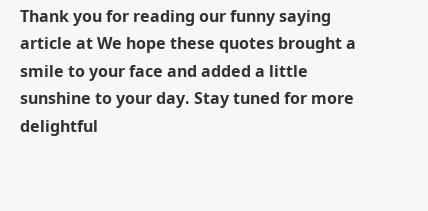Thank you for reading our funny saying article at We hope these quotes brought a smile to your face and added a little sunshine to your day. Stay tuned for more delightful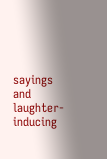sayings and laughter-inducing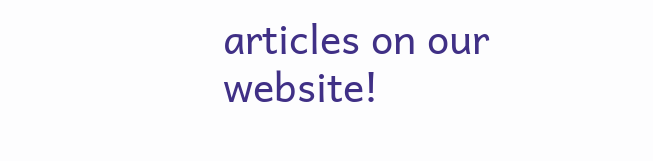articles on our website!